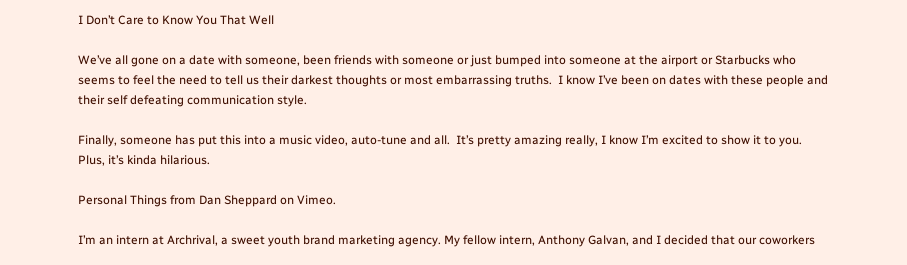I Don’t Care to Know You That Well

We’ve all gone on a date with someone, been friends with someone or just bumped into someone at the airport or Starbucks who seems to feel the need to tell us their darkest thoughts or most embarrassing truths.  I know I’ve been on dates with these people and their self defeating communication style.

Finally, someone has put this into a music video, auto-tune and all.  It’s pretty amazing really, I know I’m excited to show it to you.  Plus, it’s kinda hilarious.

Personal Things from Dan Sheppard on Vimeo.

I’m an intern at Archrival, a sweet youth brand marketing agency. My fellow intern, Anthony Galvan, and I decided that our coworkers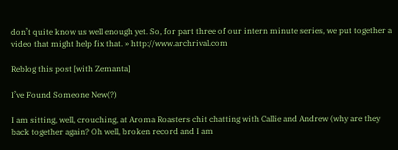don’t quite know us well enough yet. So, for part three of our intern minute series, we put together a video that might help fix that. » http://www.archrival.com

Reblog this post [with Zemanta]

I’ve Found Someone New(?)

I am sitting, well, crouching, at Aroma Roasters chit chatting with Callie and Andrew (why are they back together again? Oh well, broken record and I am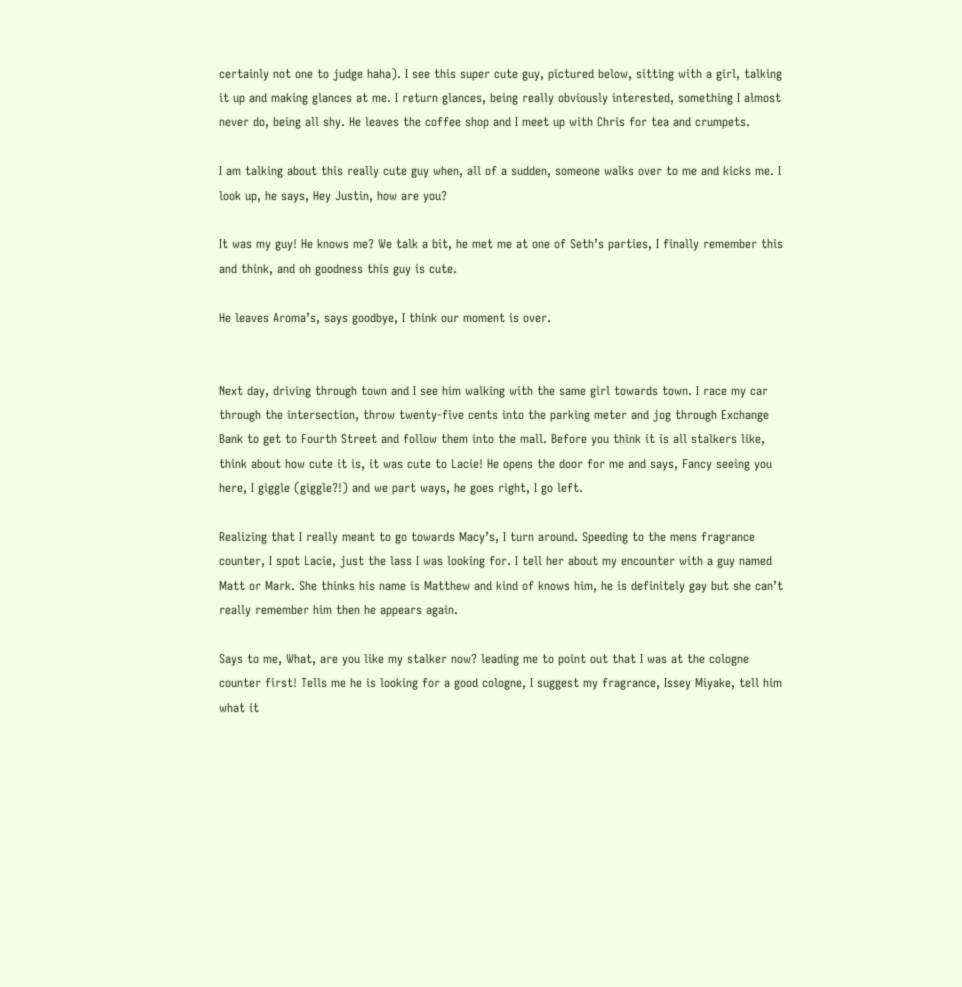certainly not one to judge haha). I see this super cute guy, pictured below, sitting with a girl, talking it up and making glances at me. I return glances, being really obviously interested, something I almost never do, being all shy. He leaves the coffee shop and I meet up with Chris for tea and crumpets.

I am talking about this really cute guy when, all of a sudden, someone walks over to me and kicks me. I look up, he says, Hey Justin, how are you?

It was my guy! He knows me? We talk a bit, he met me at one of Seth’s parties, I finally remember this and think, and oh goodness this guy is cute.

He leaves Aroma’s, says goodbye, I think our moment is over.


Next day, driving through town and I see him walking with the same girl towards town. I race my car through the intersection, throw twenty-five cents into the parking meter and jog through Exchange Bank to get to Fourth Street and follow them into the mall. Before you think it is all stalkers like, think about how cute it is, it was cute to Lacie! He opens the door for me and says, Fancy seeing you here, I giggle (giggle?!) and we part ways, he goes right, I go left.

Realizing that I really meant to go towards Macy’s, I turn around. Speeding to the mens fragrance counter, I spot Lacie, just the lass I was looking for. I tell her about my encounter with a guy named Matt or Mark. She thinks his name is Matthew and kind of knows him, he is definitely gay but she can’t really remember him then he appears again.

Says to me, What, are you like my stalker now? leading me to point out that I was at the cologne counter first! Tells me he is looking for a good cologne, I suggest my fragrance, Issey Miyake, tell him what it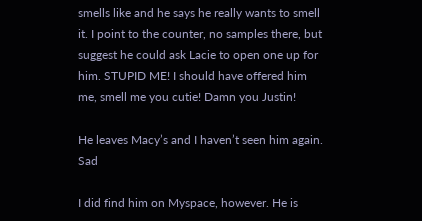smells like and he says he really wants to smell it. I point to the counter, no samples there, but suggest he could ask Lacie to open one up for him. STUPID ME! I should have offered him me, smell me you cutie! Damn you Justin!

He leaves Macy’s and I haven’t seen him again. Sad

I did find him on Myspace, however. He is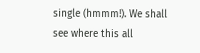single (hmmm!). We shall see where this all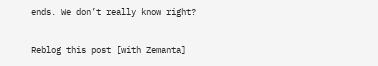ends. We don’t really know right?

Reblog this post [with Zemanta]